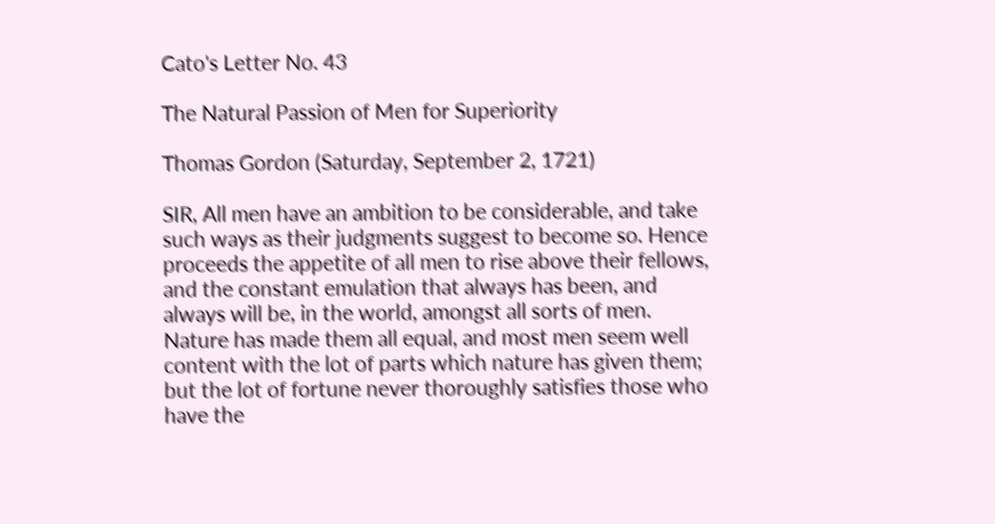Cato's Letter No. 43

The Natural Passion of Men for Superiority

Thomas Gordon (Saturday, September 2, 1721)

SIR, All men have an ambition to be considerable, and take such ways as their judgments suggest to become so. Hence proceeds the appetite of all men to rise above their fellows, and the constant emulation that always has been, and always will be, in the world, amongst all sorts of men. Nature has made them all equal, and most men seem well content with the lot of parts which nature has given them; but the lot of fortune never thoroughly satisfies those who have the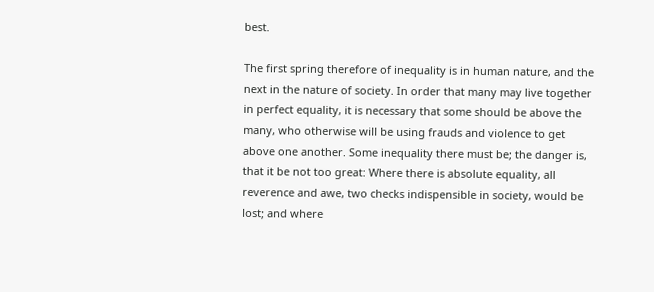best.

The first spring therefore of inequality is in human nature, and the next in the nature of society. In order that many may live together in perfect equality, it is necessary that some should be above the many, who otherwise will be using frauds and violence to get above one another. Some inequality there must be; the danger is, that it be not too great: Where there is absolute equality, all reverence and awe, two checks indispensible in society, would be lost; and where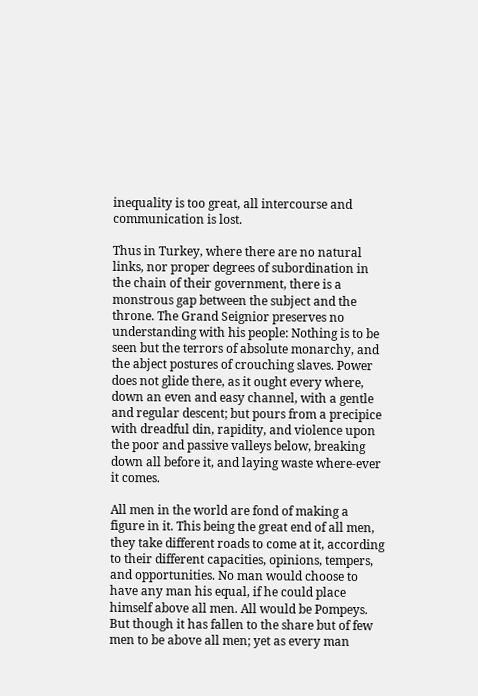inequality is too great, all intercourse and communication is lost.

Thus in Turkey, where there are no natural links, nor proper degrees of subordination in the chain of their government, there is a monstrous gap between the subject and the throne. The Grand Seignior preserves no understanding with his people: Nothing is to be seen but the terrors of absolute monarchy, and the abject postures of crouching slaves. Power does not glide there, as it ought every where, down an even and easy channel, with a gentle and regular descent; but pours from a precipice with dreadful din, rapidity, and violence upon the poor and passive valleys below, breaking down all before it, and laying waste where-ever it comes.

All men in the world are fond of making a figure in it. This being the great end of all men, they take different roads to come at it, according to their different capacities, opinions, tempers, and opportunities. No man would choose to have any man his equal, if he could place himself above all men. All would be Pompeys. But though it has fallen to the share but of few men to be above all men; yet as every man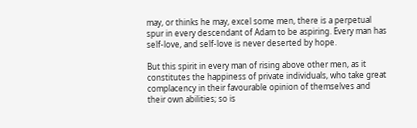may, or thinks he may, excel some men, there is a perpetual spur in every descendant of Adam to be aspiring. Every man has self-love, and self-love is never deserted by hope.

But this spirit in every man of rising above other men, as it constitutes the happiness of private individuals, who take great complacency in their favourable opinion of themselves and their own abilities; so is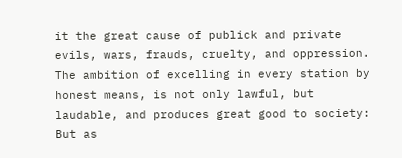it the great cause of publick and private evils, wars, frauds, cruelty, and oppression. The ambition of excelling in every station by honest means, is not only lawful, but laudable, and produces great good to society: But as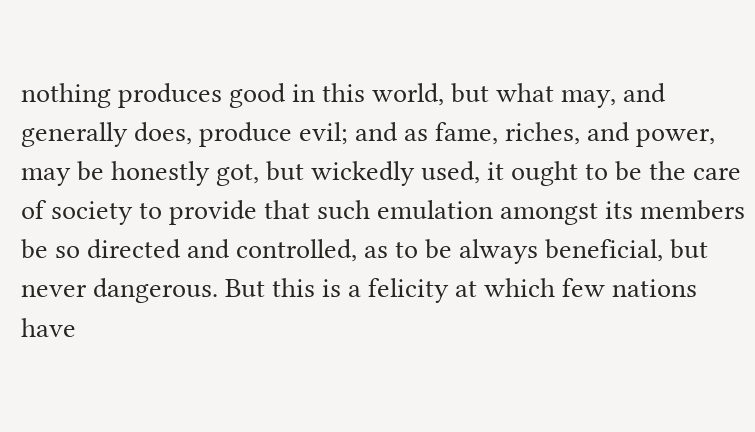nothing produces good in this world, but what may, and generally does, produce evil; and as fame, riches, and power, may be honestly got, but wickedly used, it ought to be the care of society to provide that such emulation amongst its members be so directed and controlled, as to be always beneficial, but never dangerous. But this is a felicity at which few nations have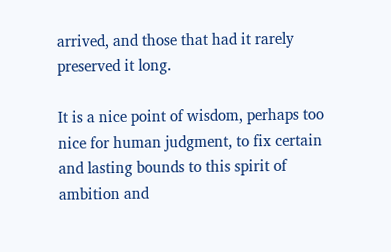arrived, and those that had it rarely preserved it long.

It is a nice point of wisdom, perhaps too nice for human judgment, to fix certain and lasting bounds to this spirit of ambition and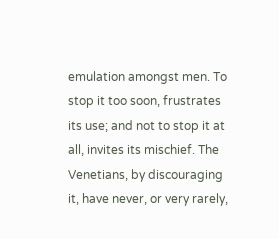emulation amongst men. To stop it too soon, frustrates its use; and not to stop it at all, invites its mischief. The Venetians, by discouraging it, have never, or very rarely,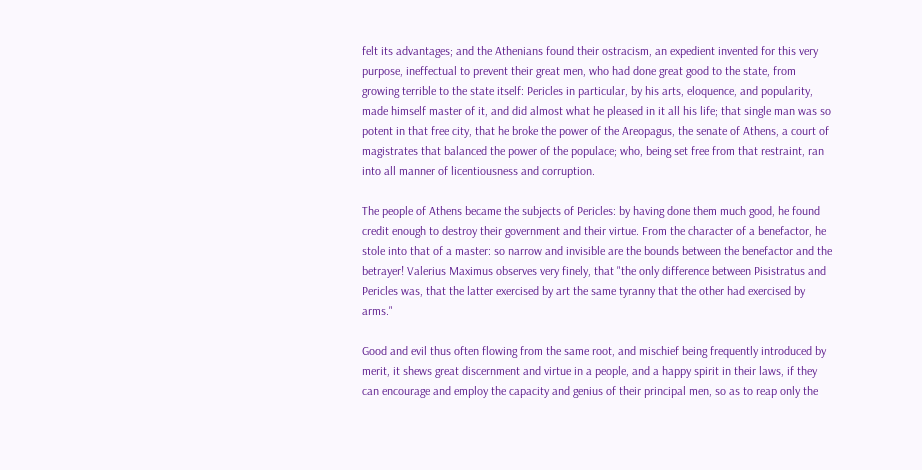felt its advantages; and the Athenians found their ostracism, an expedient invented for this very purpose, ineffectual to prevent their great men, who had done great good to the state, from growing terrible to the state itself: Pericles in particular, by his arts, eloquence, and popularity, made himself master of it, and did almost what he pleased in it all his life; that single man was so potent in that free city, that he broke the power of the Areopagus, the senate of Athens, a court of magistrates that balanced the power of the populace; who, being set free from that restraint, ran into all manner of licentiousness and corruption.

The people of Athens became the subjects of Pericles: by having done them much good, he found credit enough to destroy their government and their virtue. From the character of a benefactor, he stole into that of a master: so narrow and invisible are the bounds between the benefactor and the betrayer! Valerius Maximus observes very finely, that "the only difference between Pisistratus and Pericles was, that the latter exercised by art the same tyranny that the other had exercised by arms."

Good and evil thus often flowing from the same root, and mischief being frequently introduced by merit, it shews great discernment and virtue in a people, and a happy spirit in their laws, if they can encourage and employ the capacity and genius of their principal men, so as to reap only the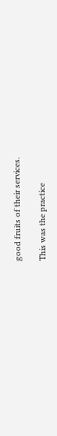good fruits of their services.

This was the practice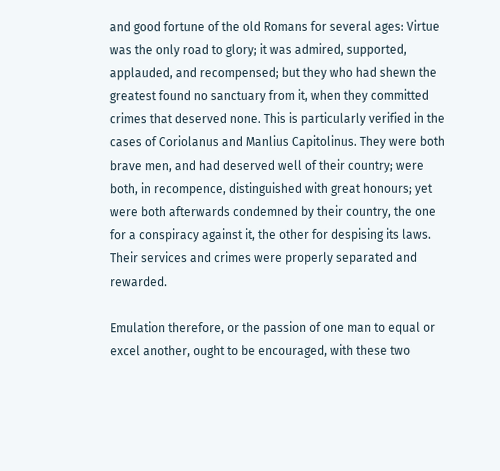and good fortune of the old Romans for several ages: Virtue was the only road to glory; it was admired, supported, applauded, and recompensed; but they who had shewn the greatest found no sanctuary from it, when they committed crimes that deserved none. This is particularly verified in the cases of Coriolanus and Manlius Capitolinus. They were both brave men, and had deserved well of their country; were both, in recompence, distinguished with great honours; yet were both afterwards condemned by their country, the one for a conspiracy against it, the other for despising its laws. Their services and crimes were properly separated and rewarded.

Emulation therefore, or the passion of one man to equal or excel another, ought to be encouraged, with these two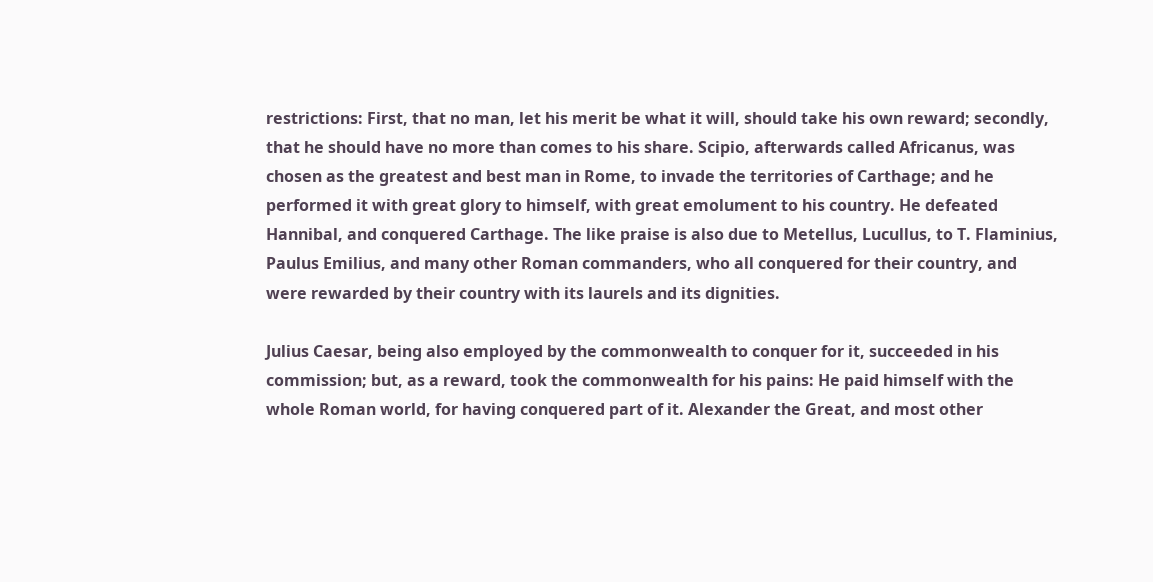restrictions: First, that no man, let his merit be what it will, should take his own reward; secondly, that he should have no more than comes to his share. Scipio, afterwards called Africanus, was chosen as the greatest and best man in Rome, to invade the territories of Carthage; and he performed it with great glory to himself, with great emolument to his country. He defeated Hannibal, and conquered Carthage. The like praise is also due to Metellus, Lucullus, to T. Flaminius, Paulus Emilius, and many other Roman commanders, who all conquered for their country, and were rewarded by their country with its laurels and its dignities.

Julius Caesar, being also employed by the commonwealth to conquer for it, succeeded in his commission; but, as a reward, took the commonwealth for his pains: He paid himself with the whole Roman world, for having conquered part of it. Alexander the Great, and most other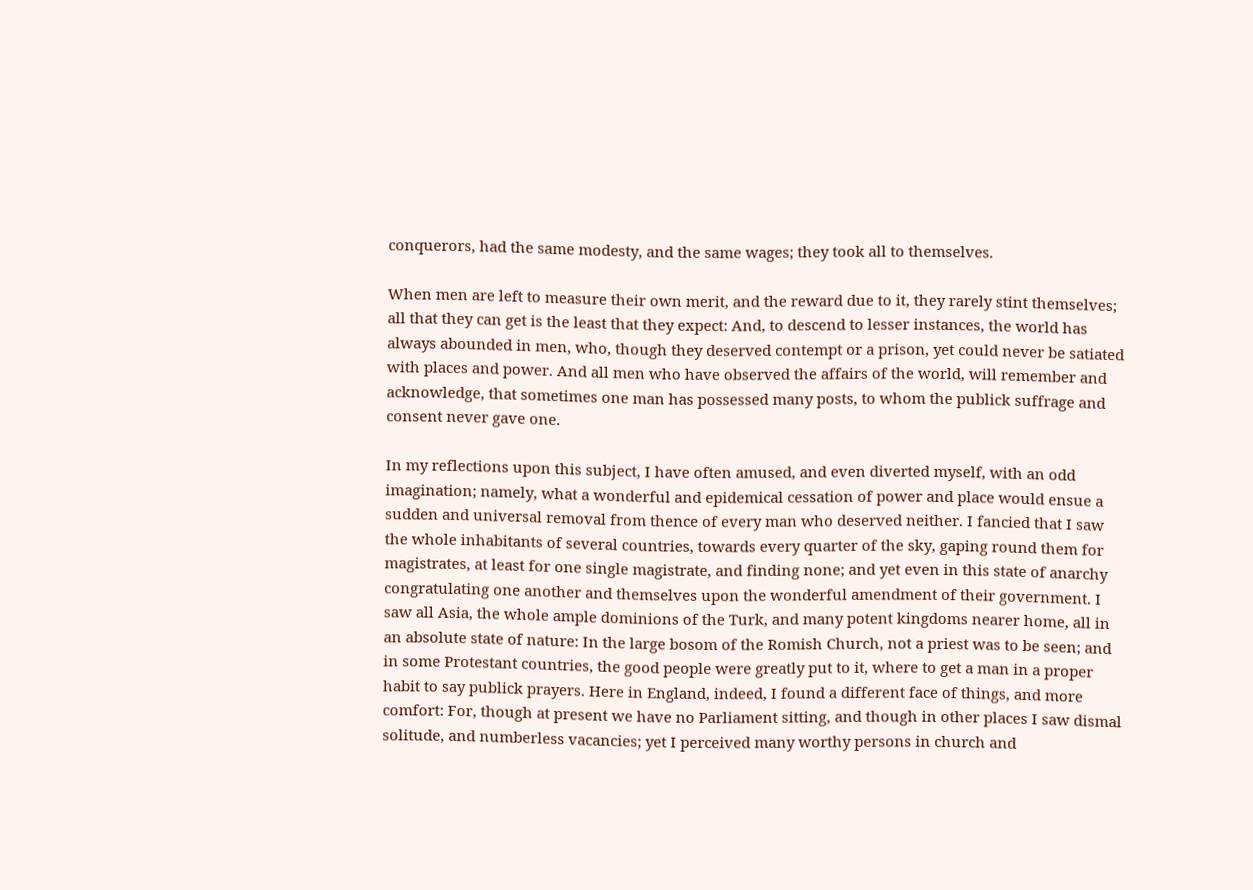conquerors, had the same modesty, and the same wages; they took all to themselves.

When men are left to measure their own merit, and the reward due to it, they rarely stint themselves; all that they can get is the least that they expect: And, to descend to lesser instances, the world has always abounded in men, who, though they deserved contempt or a prison, yet could never be satiated with places and power. And all men who have observed the affairs of the world, will remember and acknowledge, that sometimes one man has possessed many posts, to whom the publick suffrage and consent never gave one.

In my reflections upon this subject, I have often amused, and even diverted myself, with an odd imagination; namely, what a wonderful and epidemical cessation of power and place would ensue a sudden and universal removal from thence of every man who deserved neither. I fancied that I saw the whole inhabitants of several countries, towards every quarter of the sky, gaping round them for magistrates, at least for one single magistrate, and finding none; and yet even in this state of anarchy congratulating one another and themselves upon the wonderful amendment of their government. I saw all Asia, the whole ample dominions of the Turk, and many potent kingdoms nearer home, all in an absolute state of nature: In the large bosom of the Romish Church, not a priest was to be seen; and in some Protestant countries, the good people were greatly put to it, where to get a man in a proper habit to say publick prayers. Here in England, indeed, I found a different face of things, and more comfort: For, though at present we have no Parliament sitting, and though in other places I saw dismal solitude, and numberless vacancies; yet I perceived many worthy persons in church and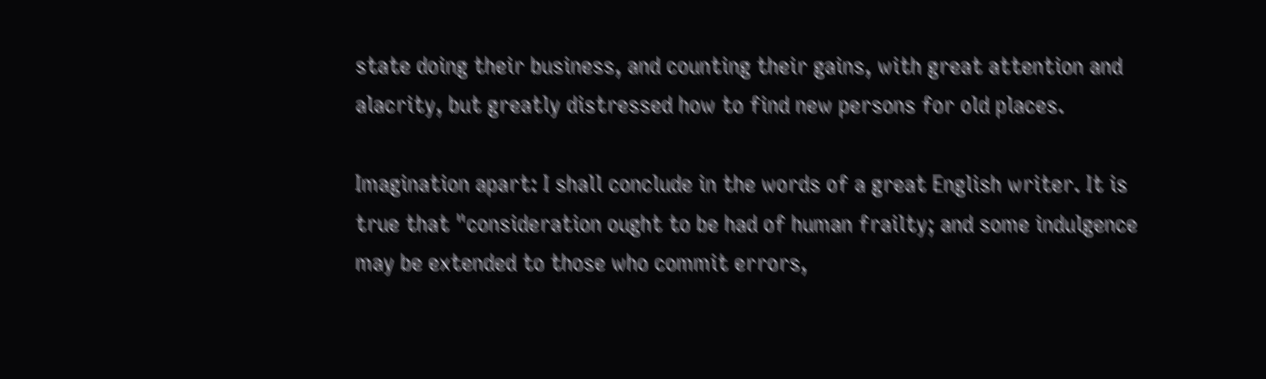state doing their business, and counting their gains, with great attention and alacrity, but greatly distressed how to find new persons for old places.

Imagination apart: I shall conclude in the words of a great English writer. It is true that "consideration ought to be had of human frailty; and some indulgence may be extended to those who commit errors,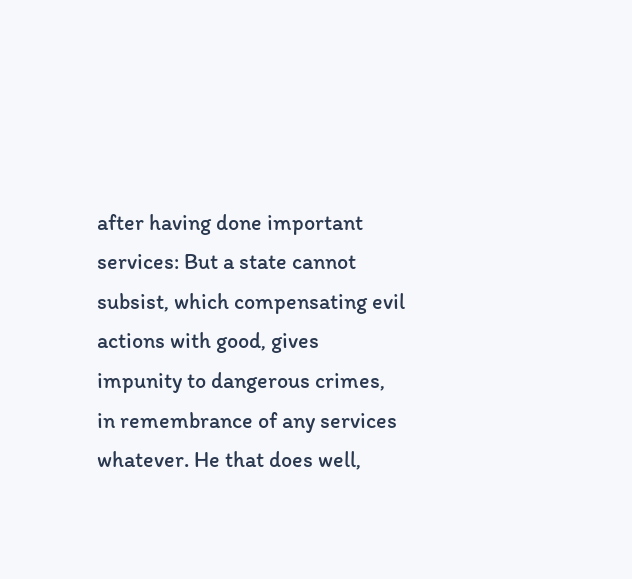after having done important services: But a state cannot subsist, which compensating evil actions with good, gives impunity to dangerous crimes, in remembrance of any services whatever. He that does well,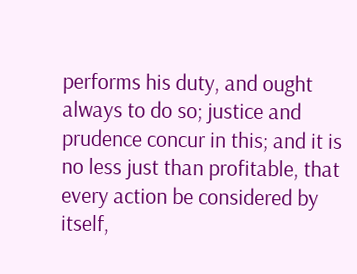performs his duty, and ought always to do so; justice and prudence concur in this; and it is no less just than profitable, that every action be considered by itself,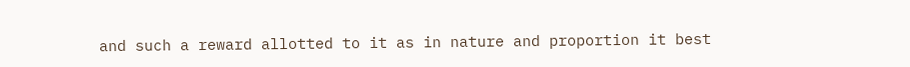and such a reward allotted to it as in nature and proportion it best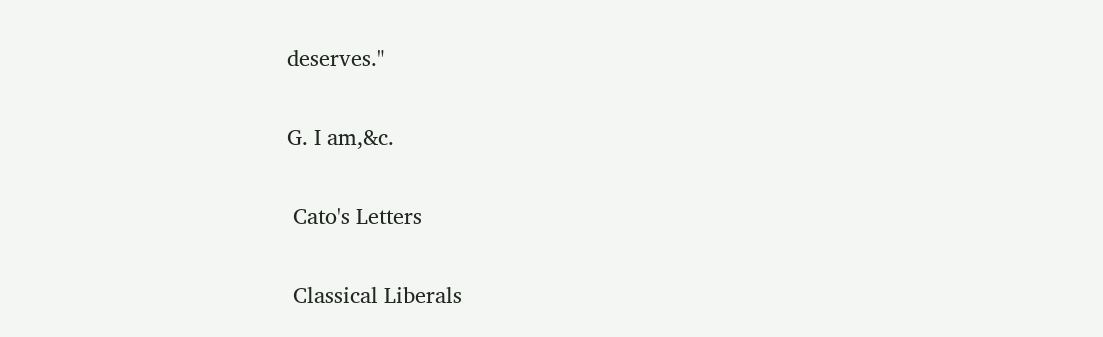deserves."

G. I am,&c.

 Cato's Letters

 Classical Liberals